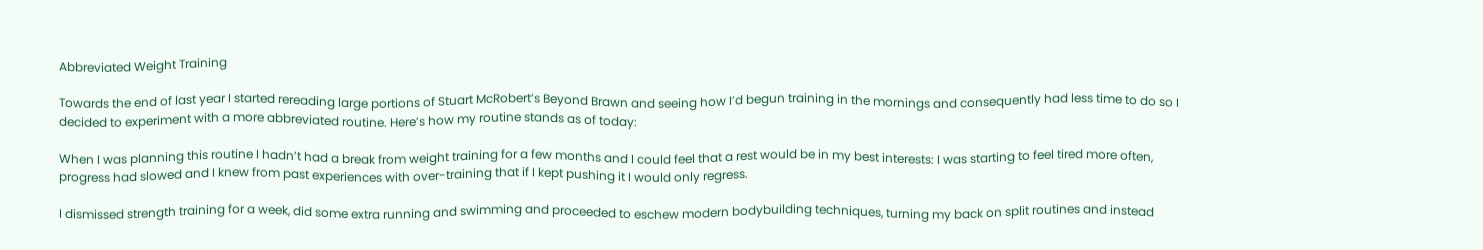Abbreviated Weight Training

Towards the end of last year I started rereading large portions of Stuart McRobert’s Beyond Brawn and seeing how I’d begun training in the mornings and consequently had less time to do so I decided to experiment with a more abbreviated routine. Here’s how my routine stands as of today:

When I was planning this routine I hadn’t had a break from weight training for a few months and I could feel that a rest would be in my best interests: I was starting to feel tired more often, progress had slowed and I knew from past experiences with over-training that if I kept pushing it I would only regress.

I dismissed strength training for a week, did some extra running and swimming and proceeded to eschew modern bodybuilding techniques, turning my back on split routines and instead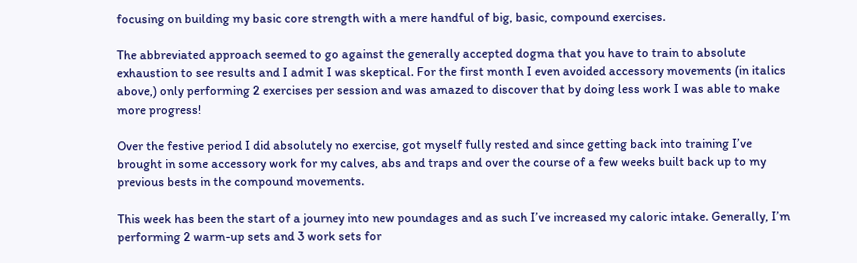focusing on building my basic core strength with a mere handful of big, basic, compound exercises.

The abbreviated approach seemed to go against the generally accepted dogma that you have to train to absolute exhaustion to see results and I admit I was skeptical. For the first month I even avoided accessory movements (in italics above,) only performing 2 exercises per session and was amazed to discover that by doing less work I was able to make more progress!

Over the festive period I did absolutely no exercise, got myself fully rested and since getting back into training I’ve brought in some accessory work for my calves, abs and traps and over the course of a few weeks built back up to my previous bests in the compound movements.

This week has been the start of a journey into new poundages and as such I’ve increased my caloric intake. Generally, I’m performing 2 warm-up sets and 3 work sets for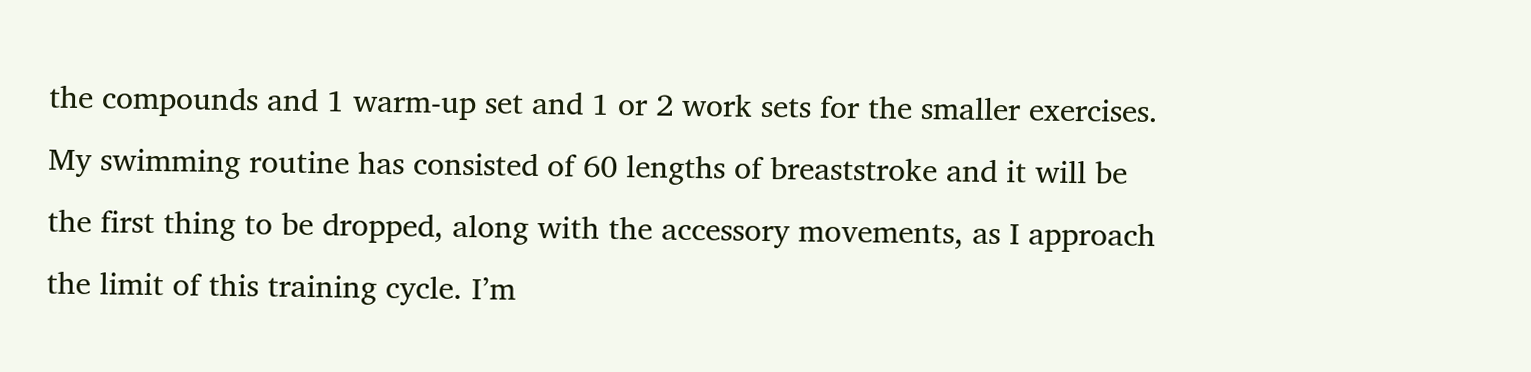the compounds and 1 warm-up set and 1 or 2 work sets for the smaller exercises. My swimming routine has consisted of 60 lengths of breaststroke and it will be the first thing to be dropped, along with the accessory movements, as I approach the limit of this training cycle. I’m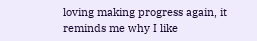loving making progress again, it reminds me why I like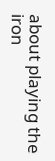about playing the iron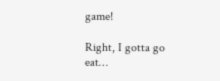game!

Right, I gotta go eat…